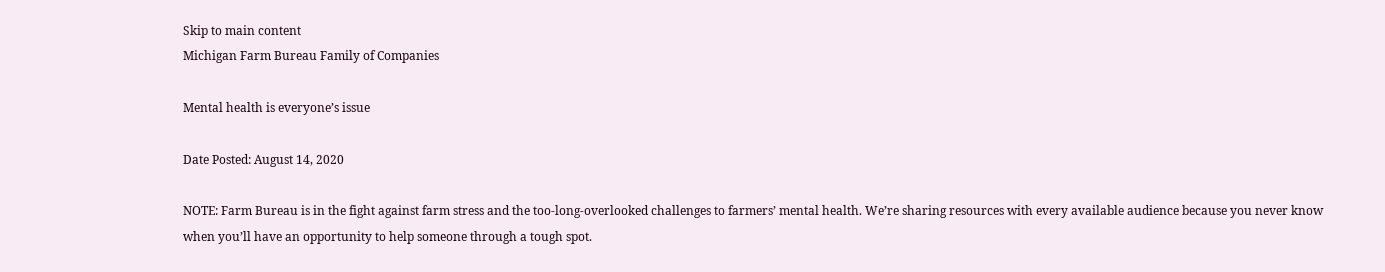Skip to main content
Michigan Farm Bureau Family of Companies

Mental health is everyone’s issue

Date Posted: August 14, 2020

NOTE: Farm Bureau is in the fight against farm stress and the too-long-overlooked challenges to farmers’ mental health. We’re sharing resources with every available audience because you never know when you’ll have an opportunity to help someone through a tough spot.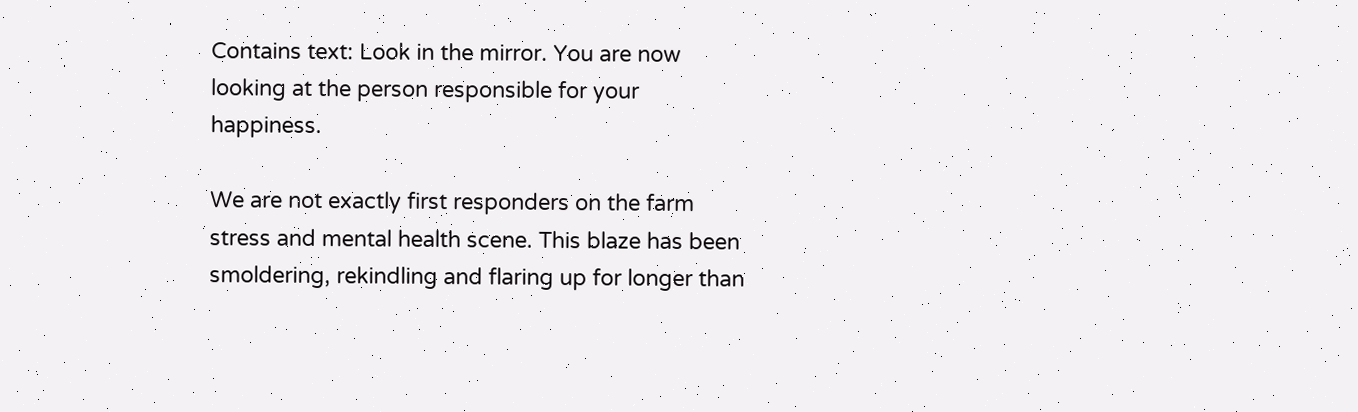Contains text: Look in the mirror. You are now looking at the person responsible for your happiness.

We are not exactly first responders on the farm stress and mental health scene. This blaze has been smoldering, rekindling and flaring up for longer than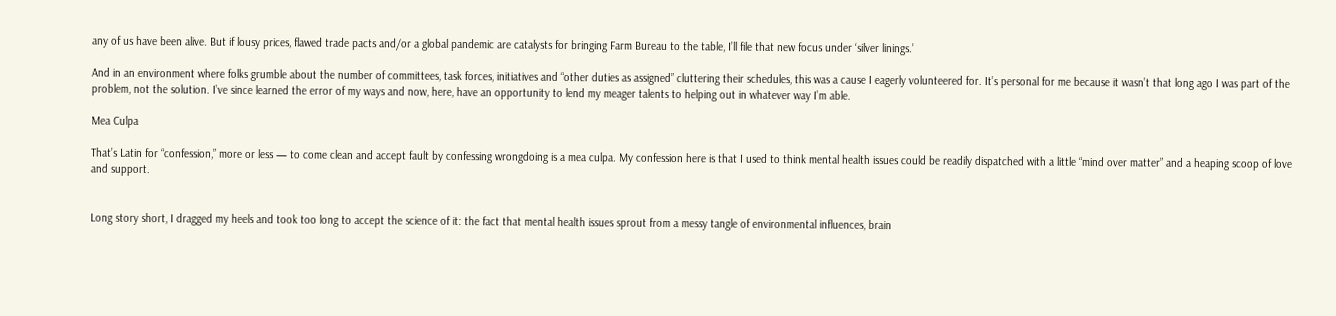any of us have been alive. But if lousy prices, flawed trade pacts and/or a global pandemic are catalysts for bringing Farm Bureau to the table, I’ll file that new focus under ‘silver linings.’

And in an environment where folks grumble about the number of committees, task forces, initiatives and “other duties as assigned” cluttering their schedules, this was a cause I eagerly volunteered for. It’s personal for me because it wasn’t that long ago I was part of the problem, not the solution. I’ve since learned the error of my ways and now, here, have an opportunity to lend my meager talents to helping out in whatever way I’m able.

Mea Culpa

That’s Latin for “confession,” more or less — to come clean and accept fault by confessing wrongdoing is a mea culpa. My confession here is that I used to think mental health issues could be readily dispatched with a little “mind over matter” and a heaping scoop of love and support.


Long story short, I dragged my heels and took too long to accept the science of it: the fact that mental health issues sprout from a messy tangle of environmental influences, brain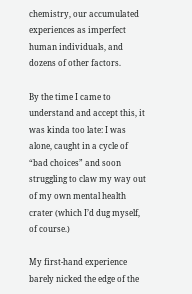chemistry, our accumulated experiences as imperfect human individuals, and dozens of other factors.

By the time I came to understand and accept this, it was kinda too late: I was alone, caught in a cycle of “bad choices” and soon struggling to claw my way out of my own mental health crater (which I’d dug myself, of course.)

My first-hand experience barely nicked the edge of the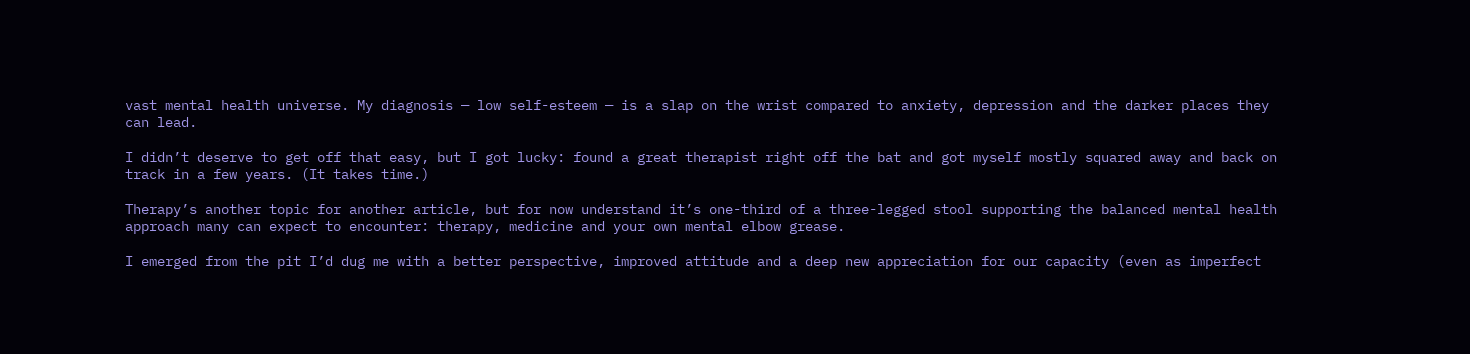vast mental health universe. My diagnosis — low self-esteem — is a slap on the wrist compared to anxiety, depression and the darker places they can lead.

I didn’t deserve to get off that easy, but I got lucky: found a great therapist right off the bat and got myself mostly squared away and back on track in a few years. (It takes time.)

Therapy’s another topic for another article, but for now understand it’s one-third of a three-legged stool supporting the balanced mental health approach many can expect to encounter: therapy, medicine and your own mental elbow grease.

I emerged from the pit I’d dug me with a better perspective, improved attitude and a deep new appreciation for our capacity (even as imperfect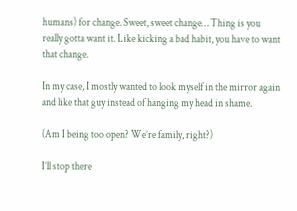humans) for change. Sweet, sweet change… Thing is you really gotta want it. Like kicking a bad habit, you have to want that change.

In my case, I mostly wanted to look myself in the mirror again and like that guy instead of hanging my head in shame.

(Am I being too open? We’re family, right?)

I’ll stop there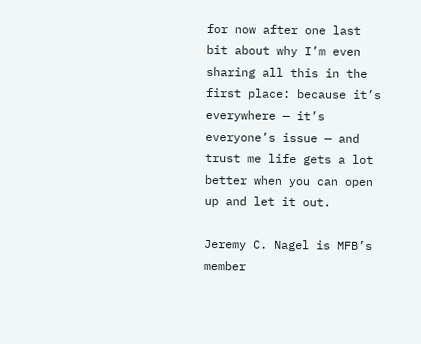for now after one last bit about why I’m even sharing all this in the first place: because it’s everywhere — it’s everyone’s issue — and trust me life gets a lot better when you can open up and let it out.

Jeremy C. Nagel is MFB’s member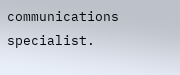communications specialist.